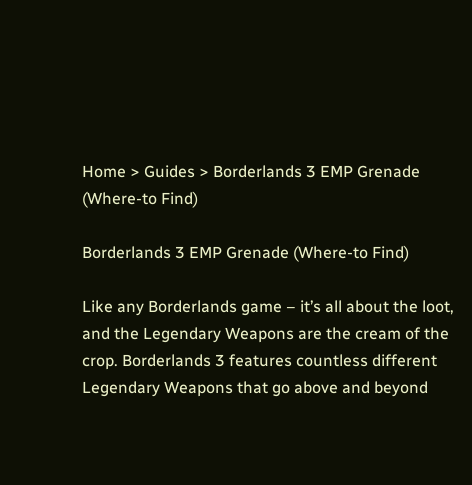Home > Guides > Borderlands 3 EMP Grenade (Where-to Find)

Borderlands 3 EMP Grenade (Where-to Find)

Like any Borderlands game – it’s all about the loot, and the Legendary Weapons are the cream of the crop. Borderlands 3 features countless different Legendary Weapons that go above and beyond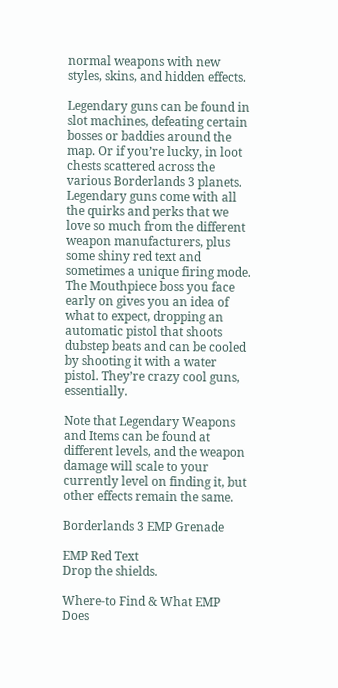normal weapons with new styles, skins, and hidden effects.

Legendary guns can be found in slot machines, defeating certain bosses or baddies around the map. Or if you’re lucky, in loot chests scattered across the various Borderlands 3 planets. Legendary guns come with all the quirks and perks that we love so much from the different weapon manufacturers, plus some shiny red text and sometimes a unique firing mode. The Mouthpiece boss you face early on gives you an idea of what to expect, dropping an automatic pistol that shoots dubstep beats and can be cooled by shooting it with a water pistol. They’re crazy cool guns, essentially.

Note that Legendary Weapons and Items can be found at different levels, and the weapon damage will scale to your currently level on finding it, but other effects remain the same.

Borderlands 3 EMP Grenade

EMP Red Text
Drop the shields.

Where-to Find & What EMP Does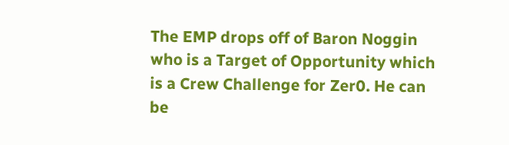The EMP drops off of Baron Noggin who is a Target of Opportunity which is a Crew Challenge for Zer0. He can be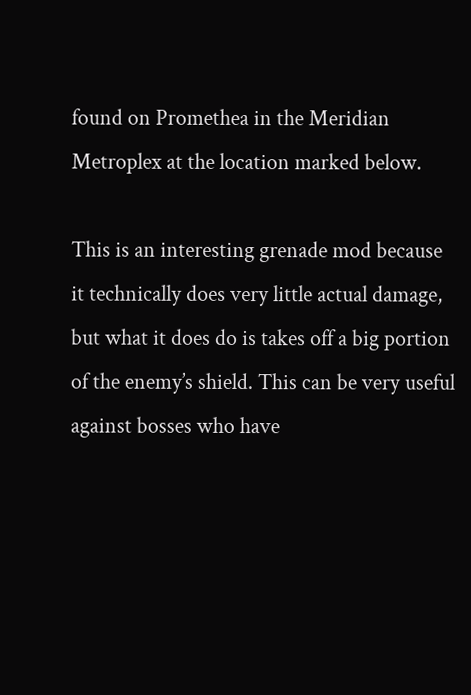found on Promethea in the Meridian Metroplex at the location marked below.

This is an interesting grenade mod because it technically does very little actual damage, but what it does do is takes off a big portion of the enemy’s shield. This can be very useful against bosses who have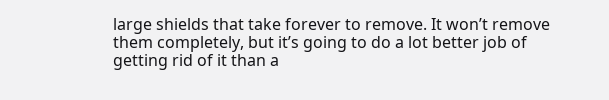large shields that take forever to remove. It won’t remove them completely, but it’s going to do a lot better job of getting rid of it than a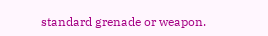standard grenade or weapon.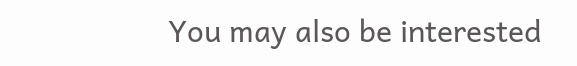You may also be interested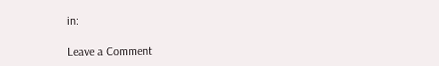in:

Leave a Comment